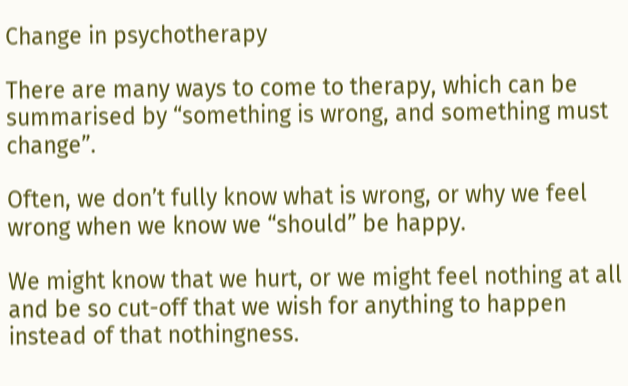Change in psychotherapy

There are many ways to come to therapy, which can be summarised by “something is wrong, and something must change”.

Often, we don’t fully know what is wrong, or why we feel wrong when we know we “should” be happy.

We might know that we hurt, or we might feel nothing at all and be so cut-off that we wish for anything to happen instead of that nothingness.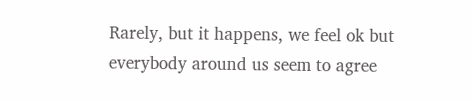Rarely, but it happens, we feel ok but everybody around us seem to agree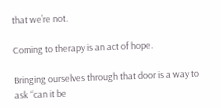that we’re not.

Coming to therapy is an act of hope.

Bringing ourselves through that door is a way to ask “can it be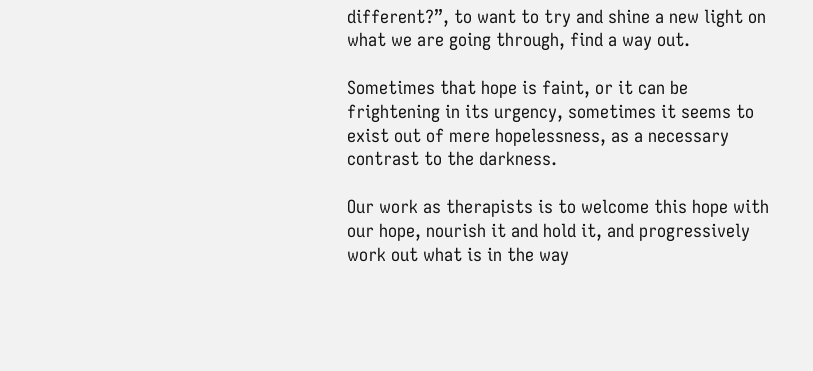different?”, to want to try and shine a new light on what we are going through, find a way out.

Sometimes that hope is faint, or it can be frightening in its urgency, sometimes it seems to exist out of mere hopelessness, as a necessary contrast to the darkness.

Our work as therapists is to welcome this hope with our hope, nourish it and hold it, and progressively work out what is in the way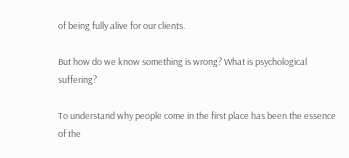of being fully alive for our clients.

But how do we know something is wrong? What is psychological suffering?

To understand why people come in the first place has been the essence of the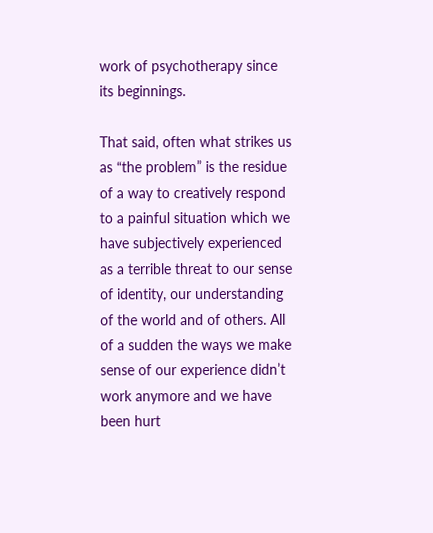work of psychotherapy since its beginnings.

That said, often what strikes us as “the problem” is the residue of a way to creatively respond to a painful situation which we have subjectively experienced as a terrible threat to our sense of identity, our understanding of the world and of others. All of a sudden the ways we make sense of our experience didn’t work anymore and we have been hurt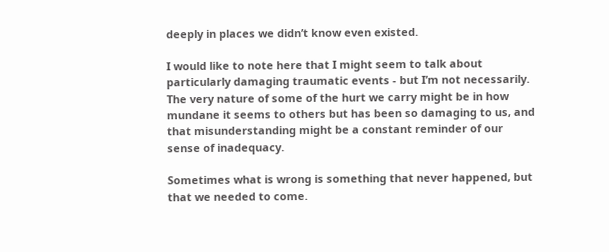deeply in places we didn’t know even existed.

I would like to note here that I might seem to talk about particularly damaging traumatic events - but I’m not necessarily. The very nature of some of the hurt we carry might be in how mundane it seems to others but has been so damaging to us, and that misunderstanding might be a constant reminder of our sense of inadequacy.

Sometimes what is wrong is something that never happened, but that we needed to come.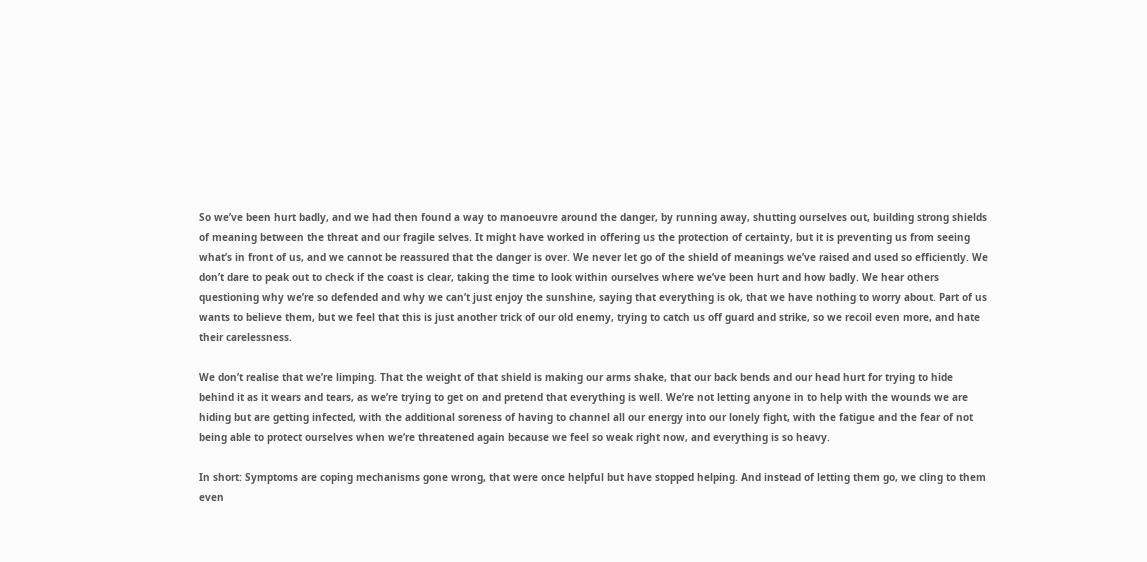So we’ve been hurt badly, and we had then found a way to manoeuvre around the danger, by running away, shutting ourselves out, building strong shields of meaning between the threat and our fragile selves. It might have worked in offering us the protection of certainty, but it is preventing us from seeing what’s in front of us, and we cannot be reassured that the danger is over. We never let go of the shield of meanings we’ve raised and used so efficiently. We don’t dare to peak out to check if the coast is clear, taking the time to look within ourselves where we’ve been hurt and how badly. We hear others questioning why we’re so defended and why we can’t just enjoy the sunshine, saying that everything is ok, that we have nothing to worry about. Part of us wants to believe them, but we feel that this is just another trick of our old enemy, trying to catch us off guard and strike, so we recoil even more, and hate their carelessness.

We don’t realise that we’re limping. That the weight of that shield is making our arms shake, that our back bends and our head hurt for trying to hide behind it as it wears and tears, as we’re trying to get on and pretend that everything is well. We’re not letting anyone in to help with the wounds we are hiding but are getting infected, with the additional soreness of having to channel all our energy into our lonely fight, with the fatigue and the fear of not being able to protect ourselves when we’re threatened again because we feel so weak right now, and everything is so heavy.

In short: Symptoms are coping mechanisms gone wrong, that were once helpful but have stopped helping. And instead of letting them go, we cling to them even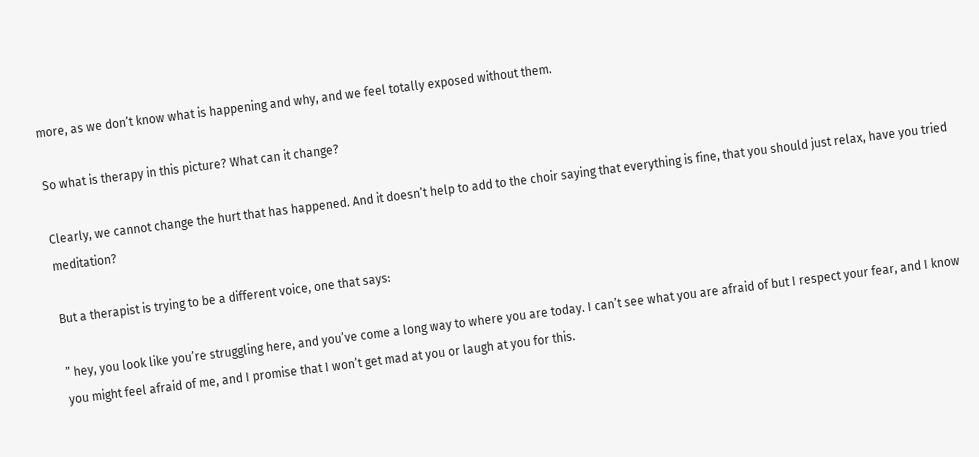more, as we don’t know what is happening and why, and we feel totally exposed without them.

So what is therapy in this picture? What can it change?

Clearly, we cannot change the hurt that has happened. And it doesn’t help to add to the choir saying that everything is fine, that you should just relax, have you tried meditation?

But a therapist is trying to be a different voice, one that says:

” hey, you look like you’re struggling here, and you’ve come a long way to where you are today. I can’t see what you are afraid of but I respect your fear, and I know you might feel afraid of me, and I promise that I won’t get mad at you or laugh at you for this.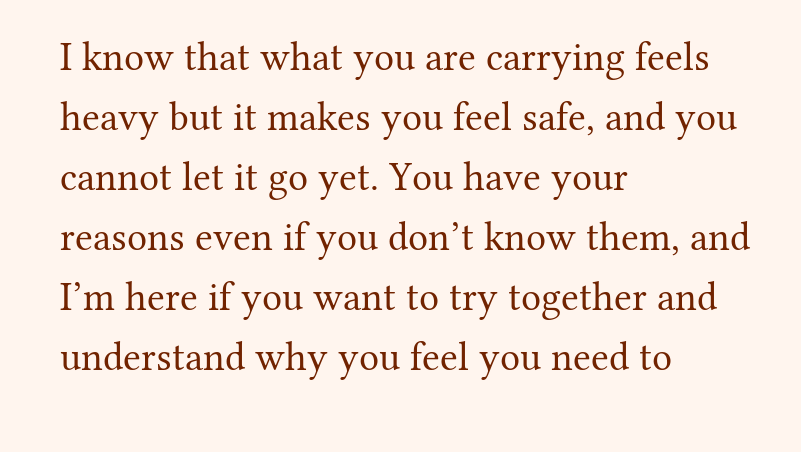I know that what you are carrying feels heavy but it makes you feel safe, and you cannot let it go yet. You have your reasons even if you don’t know them, and I’m here if you want to try together and understand why you feel you need to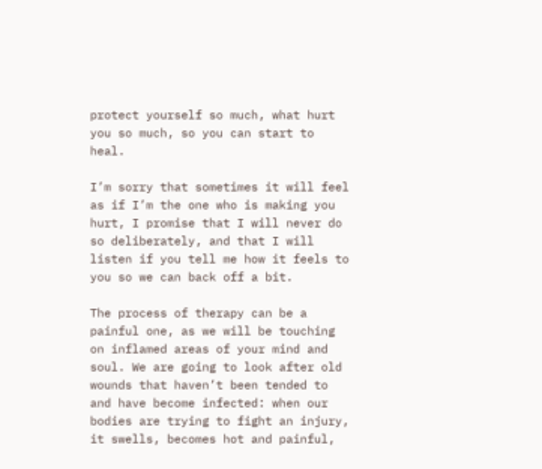protect yourself so much, what hurt you so much, so you can start to heal.

I’m sorry that sometimes it will feel as if I’m the one who is making you hurt, I promise that I will never do so deliberately, and that I will listen if you tell me how it feels to you so we can back off a bit.

The process of therapy can be a painful one, as we will be touching on inflamed areas of your mind and soul. We are going to look after old wounds that haven’t been tended to and have become infected: when our bodies are trying to fight an injury, it swells, becomes hot and painful,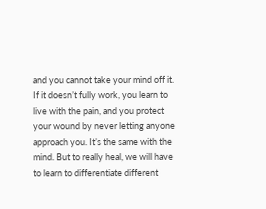and you cannot take your mind off it. If it doesn’t fully work, you learn to live with the pain, and you protect your wound by never letting anyone approach you. It’s the same with the mind. But to really heal, we will have to learn to differentiate different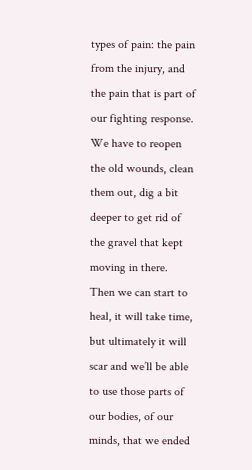types of pain: the pain from the injury, and the pain that is part of our fighting response. We have to reopen the old wounds, clean them out, dig a bit deeper to get rid of the gravel that kept moving in there. Then we can start to heal, it will take time, but ultimately it will scar and we’ll be able to use those parts of our bodies, of our minds, that we ended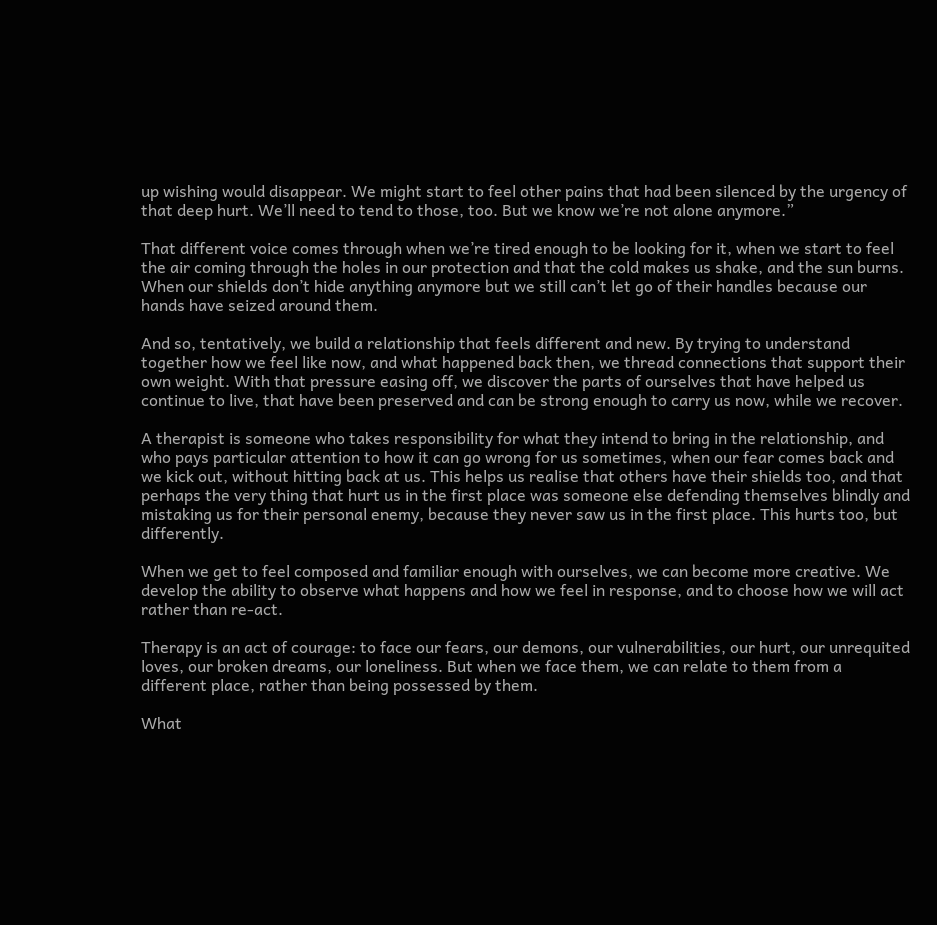up wishing would disappear. We might start to feel other pains that had been silenced by the urgency of that deep hurt. We’ll need to tend to those, too. But we know we’re not alone anymore.”

That different voice comes through when we’re tired enough to be looking for it, when we start to feel the air coming through the holes in our protection and that the cold makes us shake, and the sun burns. When our shields don’t hide anything anymore but we still can’t let go of their handles because our hands have seized around them.

And so, tentatively, we build a relationship that feels different and new. By trying to understand together how we feel like now, and what happened back then, we thread connections that support their own weight. With that pressure easing off, we discover the parts of ourselves that have helped us continue to live, that have been preserved and can be strong enough to carry us now, while we recover.

A therapist is someone who takes responsibility for what they intend to bring in the relationship, and who pays particular attention to how it can go wrong for us sometimes, when our fear comes back and we kick out, without hitting back at us. This helps us realise that others have their shields too, and that perhaps the very thing that hurt us in the first place was someone else defending themselves blindly and mistaking us for their personal enemy, because they never saw us in the first place. This hurts too, but differently.

When we get to feel composed and familiar enough with ourselves, we can become more creative. We develop the ability to observe what happens and how we feel in response, and to choose how we will act rather than re-act.

Therapy is an act of courage: to face our fears, our demons, our vulnerabilities, our hurt, our unrequited loves, our broken dreams, our loneliness. But when we face them, we can relate to them from a different place, rather than being possessed by them.

What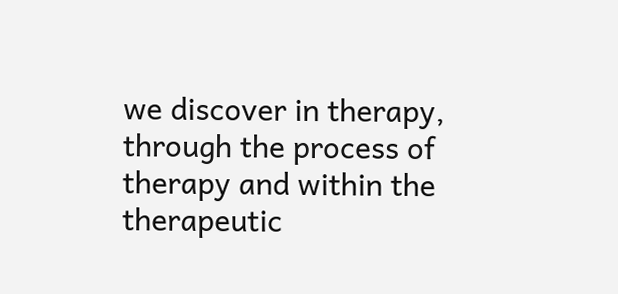we discover in therapy, through the process of therapy and within the therapeutic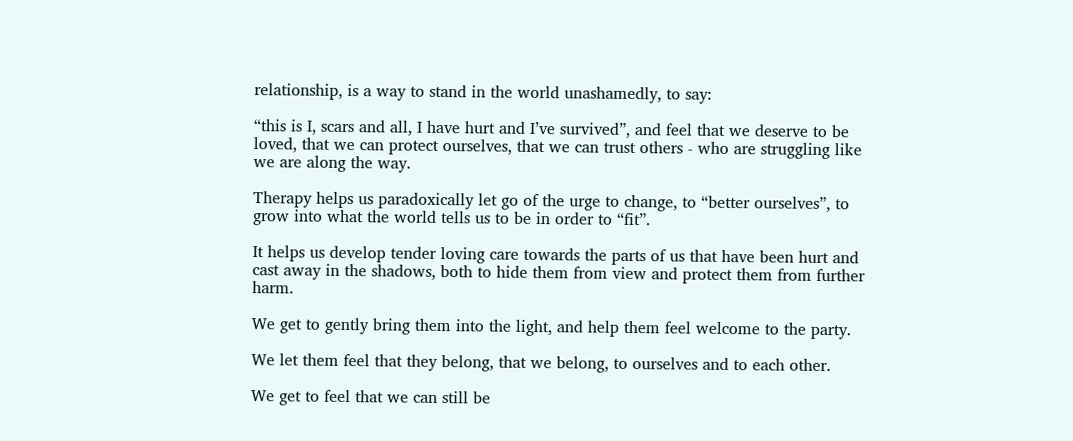relationship, is a way to stand in the world unashamedly, to say:

“this is I, scars and all, I have hurt and I’ve survived”, and feel that we deserve to be loved, that we can protect ourselves, that we can trust others - who are struggling like we are along the way.

Therapy helps us paradoxically let go of the urge to change, to “better ourselves”, to grow into what the world tells us to be in order to “fit”.

It helps us develop tender loving care towards the parts of us that have been hurt and cast away in the shadows, both to hide them from view and protect them from further harm.

We get to gently bring them into the light, and help them feel welcome to the party.

We let them feel that they belong, that we belong, to ourselves and to each other.

We get to feel that we can still be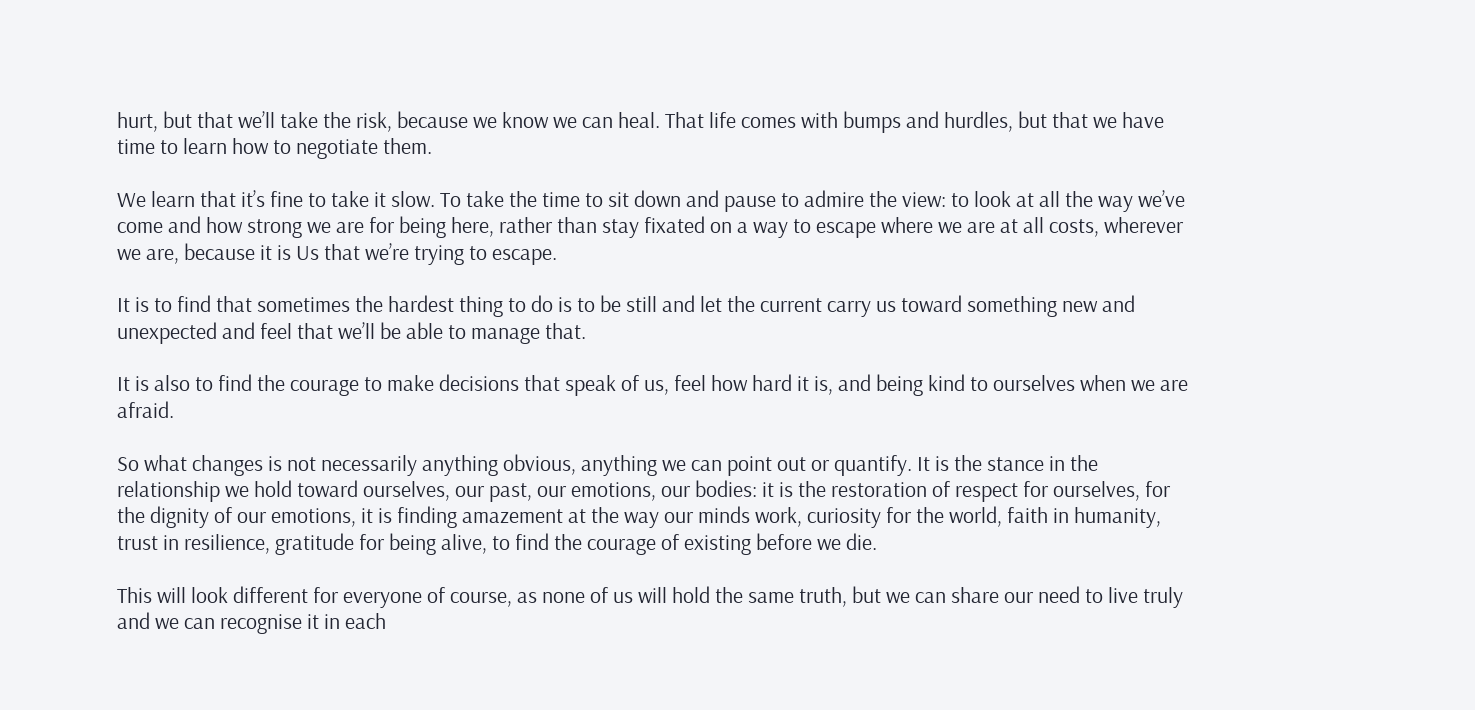hurt, but that we’ll take the risk, because we know we can heal. That life comes with bumps and hurdles, but that we have time to learn how to negotiate them.

We learn that it’s fine to take it slow. To take the time to sit down and pause to admire the view: to look at all the way we’ve come and how strong we are for being here, rather than stay fixated on a way to escape where we are at all costs, wherever we are, because it is Us that we’re trying to escape.

It is to find that sometimes the hardest thing to do is to be still and let the current carry us toward something new and unexpected and feel that we’ll be able to manage that.

It is also to find the courage to make decisions that speak of us, feel how hard it is, and being kind to ourselves when we are afraid.

So what changes is not necessarily anything obvious, anything we can point out or quantify. It is the stance in the relationship we hold toward ourselves, our past, our emotions, our bodies: it is the restoration of respect for ourselves, for the dignity of our emotions, it is finding amazement at the way our minds work, curiosity for the world, faith in humanity, trust in resilience, gratitude for being alive, to find the courage of existing before we die.

This will look different for everyone of course, as none of us will hold the same truth, but we can share our need to live truly and we can recognise it in each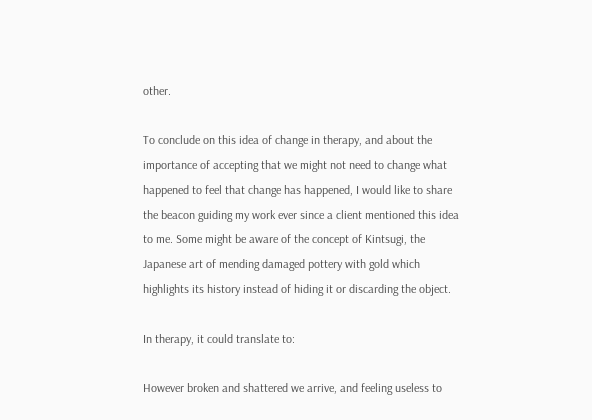other.

To conclude on this idea of change in therapy, and about the importance of accepting that we might not need to change what happened to feel that change has happened, I would like to share the beacon guiding my work ever since a client mentioned this idea to me. Some might be aware of the concept of Kintsugi, the Japanese art of mending damaged pottery with gold which highlights its history instead of hiding it or discarding the object.

In therapy, it could translate to:

However broken and shattered we arrive, and feeling useless to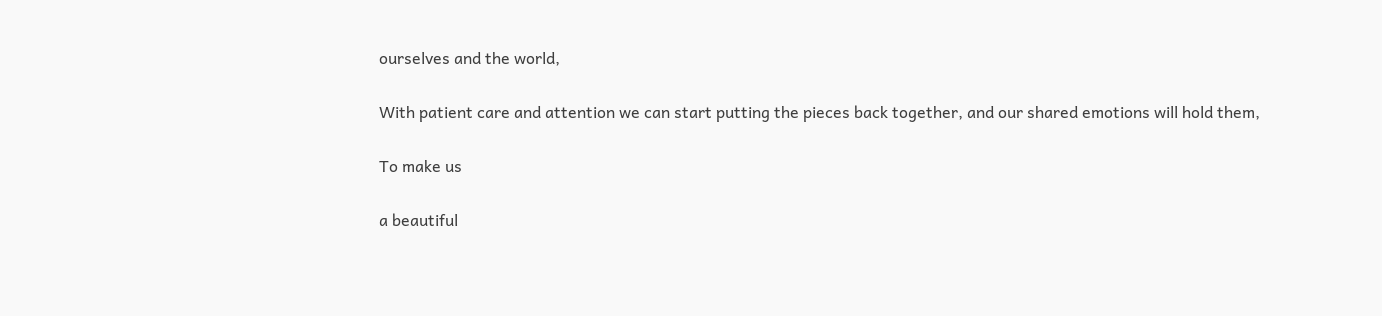ourselves and the world,

With patient care and attention we can start putting the pieces back together, and our shared emotions will hold them,

To make us

a beautiful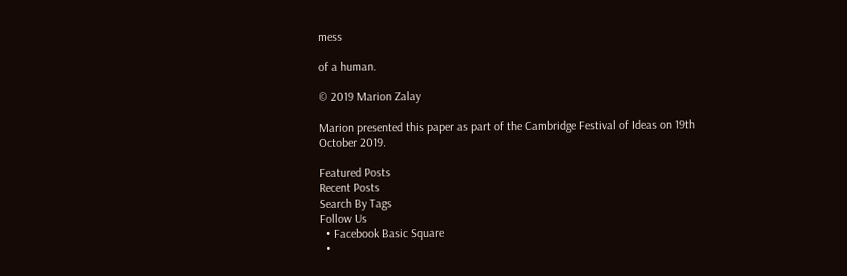mess

of a human.

© 2019 Marion Zalay

Marion presented this paper as part of the Cambridge Festival of Ideas on 19th October 2019.

Featured Posts
Recent Posts
Search By Tags
Follow Us
  • Facebook Basic Square
  •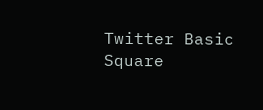Twitter Basic Square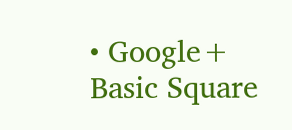• Google+ Basic Square